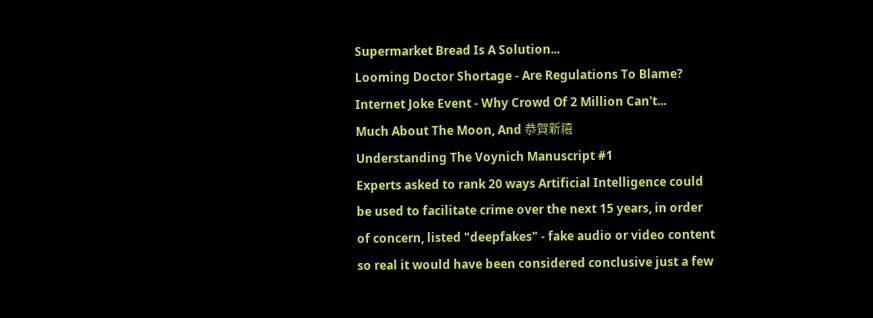Supermarket Bread Is A Solution...
Looming Doctor Shortage - Are Regulations To Blame?
Internet Joke Event - Why Crowd Of 2 Million Can't...
Much About The Moon, And 恭賀新禧
Understanding The Voynich Manuscript #1
Experts asked to rank 20 ways Artificial Intelligence could be used to facilitate crime over the next 15 years, in order of concern, listed "deepfakes" - fake audio or video content so real it would have been considered conclusive just a few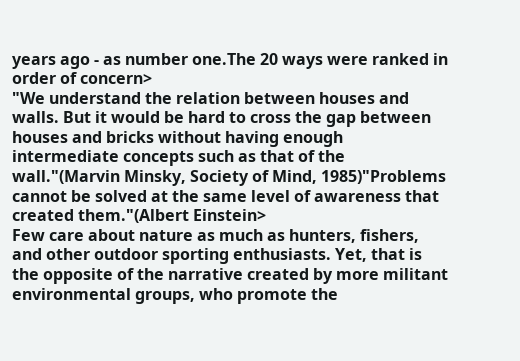years ago - as number one.The 20 ways were ranked in order of concern>
"We understand the relation between houses and walls. But it would be hard to cross the gap between houses and bricks without having enough intermediate concepts such as that of the wall."(Marvin Minsky, Society of Mind, 1985)"Problems cannot be solved at the same level of awareness that created them."(Albert Einstein>
Few care about nature as much as hunters, fishers, and other outdoor sporting enthusiasts. Yet, that is the opposite of the narrative created by more militant environmental groups, who promote the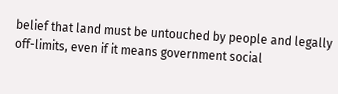belief that land must be untouched by people and legally off-limits, even if it means government social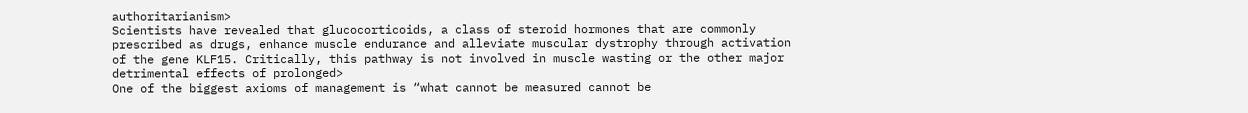authoritarianism>
Scientists have revealed that glucocorticoids, a class of steroid hormones that are commonly prescribed as drugs, enhance muscle endurance and alleviate muscular dystrophy through activation of the gene KLF15. Critically, this pathway is not involved in muscle wasting or the other major detrimental effects of prolonged>
One of the biggest axioms of management is “what cannot be measured cannot be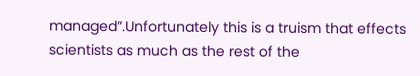managed”.Unfortunately this is a truism that effects scientists as much as the rest of the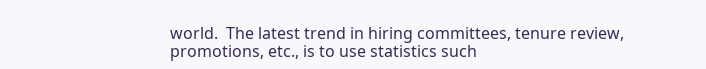world.  The latest trend in hiring committees, tenure review, promotions, etc., is to use statistics such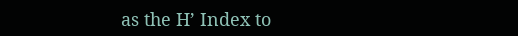as the H’ Index to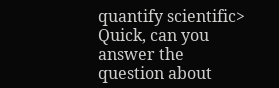quantify scientific>
Quick, can you answer the question about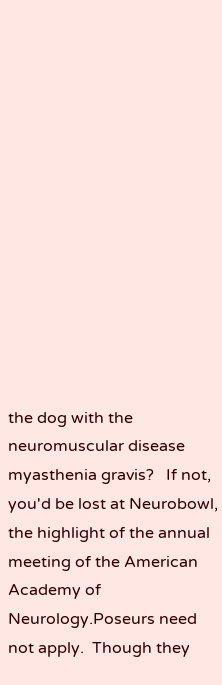the dog with the neuromuscular disease myasthenia gravis?   If not, you'd be lost at Neurobowl, the highlight of the annual meeting of the American Academy of Neurology.Poseurs need not apply.  Though they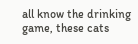all know the drinking game, these cats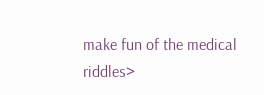make fun of the medical riddles>